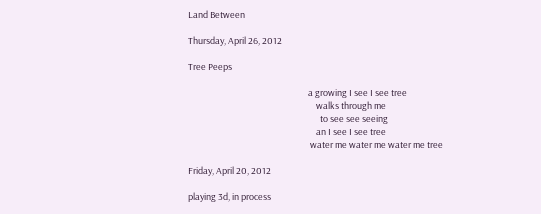Land Between

Thursday, April 26, 2012

Tree Peeps

                                                            a growing I see I see tree
                                                                walks through me
                                                                  to see see seeing
                                                                an I see I see tree
                                                             water me water me water me tree

Friday, April 20, 2012

playing 3d, in process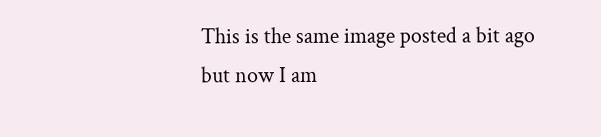This is the same image posted a bit ago but now I am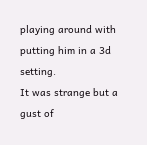playing around with putting him in a 3d setting.
It was strange but a gust of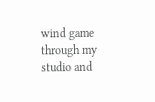wind game through my studio and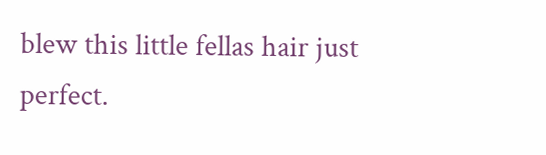blew this little fellas hair just perfect.